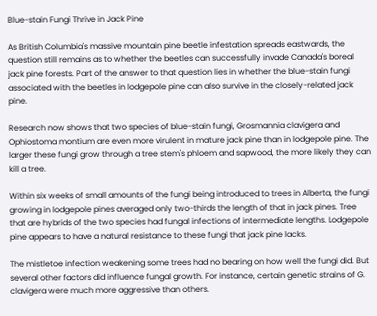Blue-stain Fungi Thrive in Jack Pine

As British Columbia's massive mountain pine beetle infestation spreads eastwards, the question still remains as to whether the beetles can successfully invade Canada's boreal jack pine forests. Part of the answer to that question lies in whether the blue-stain fungi associated with the beetles in lodgepole pine can also survive in the closely-related jack pine.

Research now shows that two species of blue-stain fungi, Grosmannia clavigera and Ophiostoma montium are even more virulent in mature jack pine than in lodgepole pine. The larger these fungi grow through a tree stem's phloem and sapwood, the more likely they can kill a tree.

Within six weeks of small amounts of the fungi being introduced to trees in Alberta, the fungi growing in lodgepole pines averaged only two-thirds the length of that in jack pines. Tree that are hybrids of the two species had fungal infections of intermediate lengths. Lodgepole pine appears to have a natural resistance to these fungi that jack pine lacks.

The mistletoe infection weakening some trees had no bearing on how well the fungi did. But several other factors did influence fungal growth. For instance, certain genetic strains of G. clavigera were much more aggressive than others.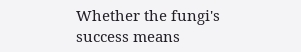Whether the fungi's success means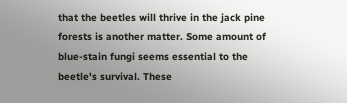that the beetles will thrive in the jack pine forests is another matter. Some amount of blue-stain fungi seems essential to the beetle's survival. These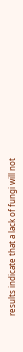results indicate that a lack of fungi will not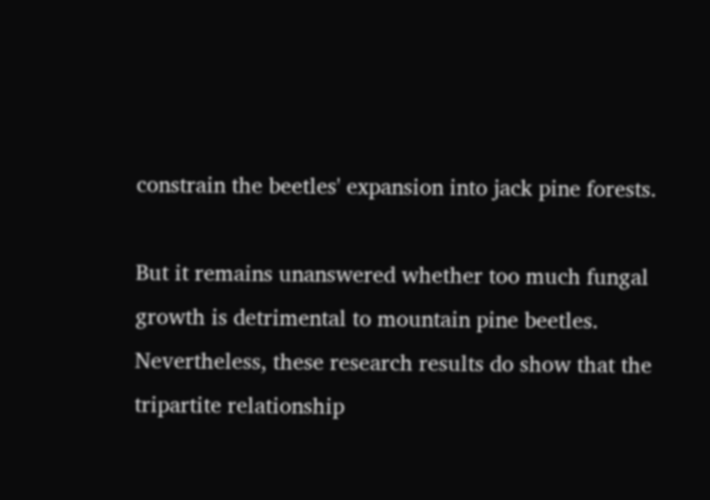constrain the beetles' expansion into jack pine forests.

But it remains unanswered whether too much fungal growth is detrimental to mountain pine beetles. Nevertheless, these research results do show that the tripartite relationship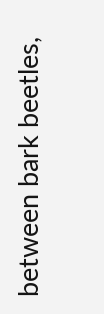between bark beetles,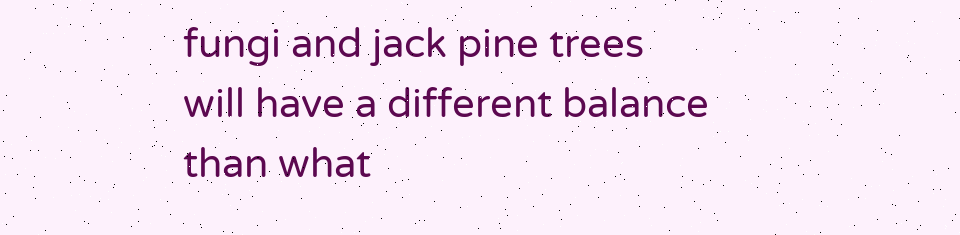fungi and jack pine trees will have a different balance than what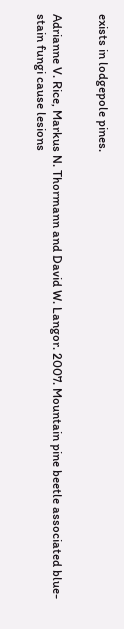exists in lodgepole pines.


Adrianne V. Rice, Markus N. Thormann and David W. Langor. 2007. Mountain pine beetle associated blue-stain fungi cause lesions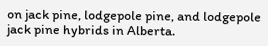on jack pine, lodgepole pine, and lodgepole jack pine hybrids in Alberta.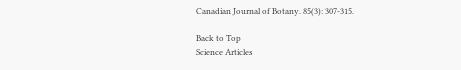Canadian Journal of Botany. 85(3): 307-315.

Back to Top
Science Articles